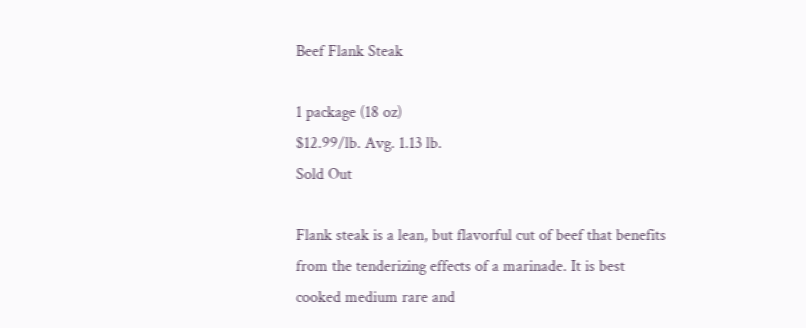Beef Flank Steak

1 package (18 oz)
$12.99/lb. Avg. 1.13 lb.
Sold Out

Flank steak is a lean, but flavorful cut of beef that benefits from the tenderizing effects of a marinade. It is best cooked medium rare and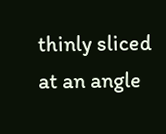thinly sliced at an angle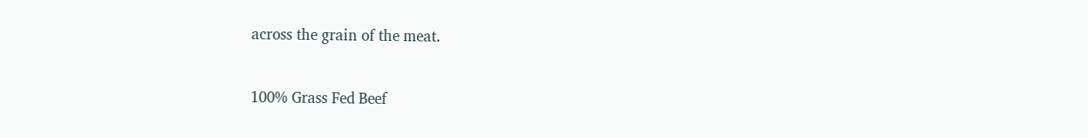across the grain of the meat.


100% Grass Fed Beef